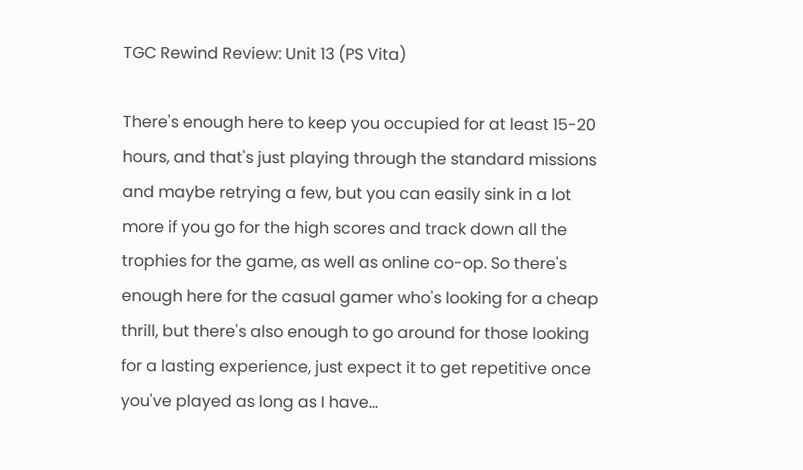TGC Rewind Review: Unit 13 (PS Vita)

There's enough here to keep you occupied for at least 15-20 hours, and that's just playing through the standard missions and maybe retrying a few, but you can easily sink in a lot more if you go for the high scores and track down all the trophies for the game, as well as online co-op. So there's enough here for the casual gamer who's looking for a cheap thrill, but there's also enough to go around for those looking for a lasting experience, just expect it to get repetitive once you've played as long as I have...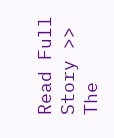Read Full Story >>
The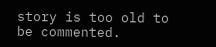story is too old to be commented.